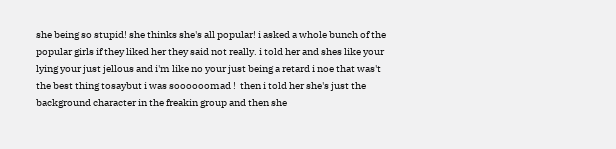she being so stupid! she thinks she's all popular! i asked a whole bunch of the popular girls if they liked her they said not really. i told her and shes like your lying your just jellous and i'm like no your just being a retard i noe that was't the best thing tosaybut i was soooooomad !  then i told her she's just the background character in the freakin group and then she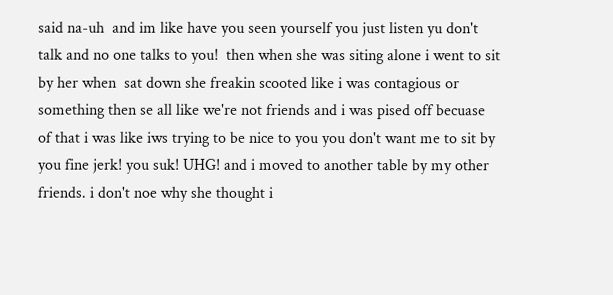said na-uh  and im like have you seen yourself you just listen yu don't talk and no one talks to you!  then when she was siting alone i went to sit by her when  sat down she freakin scooted like i was contagious or something then se all like we're not friends and i was pised off becuase of that i was like iws trying to be nice to you you don't want me to sit by you fine jerk! you suk! UHG! and i moved to another table by my other friends. i don't noe why she thought i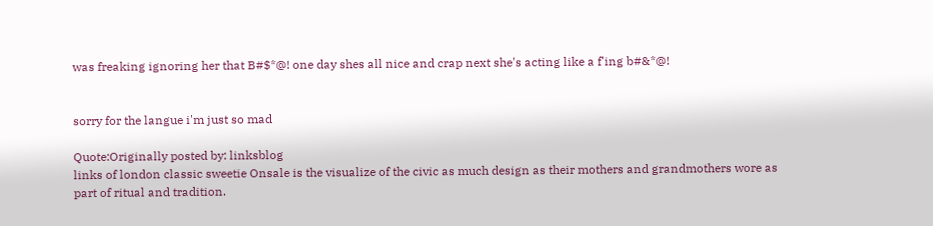was freaking ignoring her that B#$*@! one day shes all nice and crap next she's acting like a f'ing b#&*@!


sorry for the langue i'm just so mad

Quote:Originally posted by: linksblog
links of london classic sweetie Onsale is the visualize of the civic as much design as their mothers and grandmothers wore as part of ritual and tradition.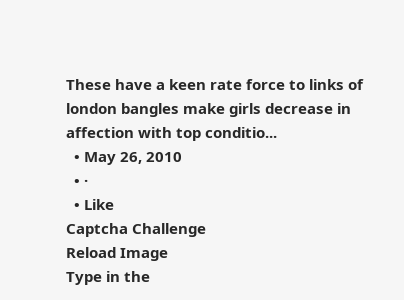These have a keen rate force to links of london bangles make girls decrease in affection with top conditio...
  • May 26, 2010
  • ·
  • Like
Captcha Challenge
Reload Image
Type in the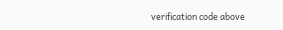verification code above